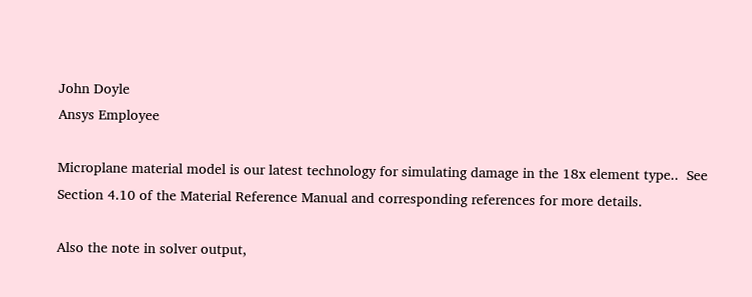John Doyle
Ansys Employee

Microplane material model is our latest technology for simulating damage in the 18x element type..  See Section 4.10 of the Material Reference Manual and corresponding references for more details.

Also the note in solver output,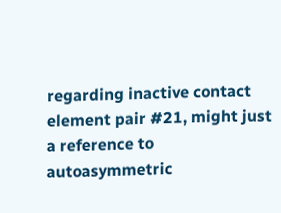regarding inactive contact element pair #21, might just a reference to autoasymmetric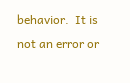behavior.  It is not an error or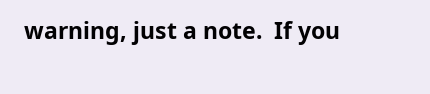warning, just a note.  If you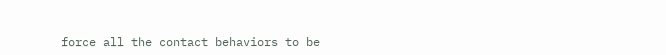force all the contact behaviors to be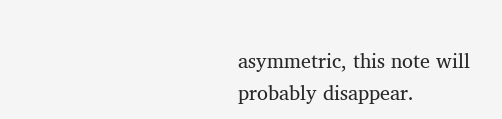asymmetric, this note will probably disappear.